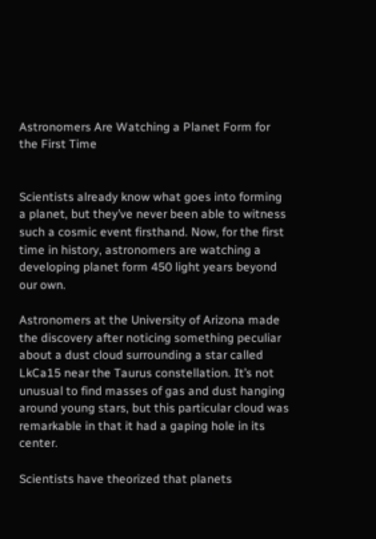Astronomers Are Watching a Planet Form for the First Time


Scientists already know what goes into forming a planet, but they’ve never been able to witness such a cosmic event firsthand. Now, for the first time in history, astronomers are watching a developing planet form 450 light years beyond our own.

Astronomers at the University of Arizona made the discovery after noticing something peculiar about a dust cloud surrounding a star called LkCa15 near the Taurus constellation. It’s not unusual to find masses of gas and dust hanging around young stars, but this particular cloud was remarkable in that it had a gaping hole in its center.

Scientists have theorized that planets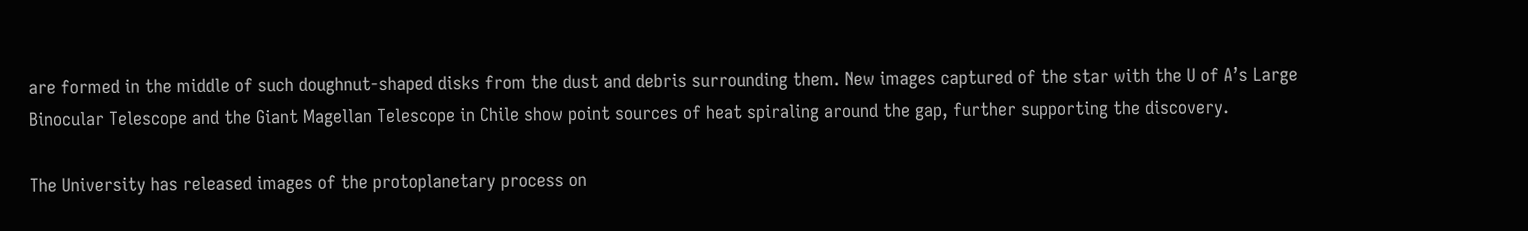are formed in the middle of such doughnut-shaped disks from the dust and debris surrounding them. New images captured of the star with the U of A’s Large Binocular Telescope and the Giant Magellan Telescope in Chile show point sources of heat spiraling around the gap, further supporting the discovery.

The University has released images of the protoplanetary process on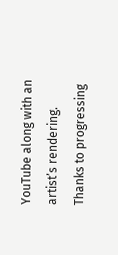YouTube along with an artist’s rendering. Thanks to progressing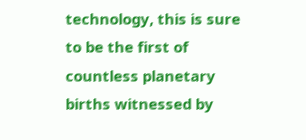technology, this is sure to be the first of countless planetary births witnessed by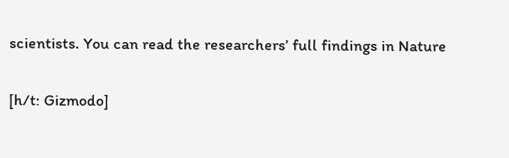scientists. You can read the researchers’ full findings in Nature

[h/t: Gizmodo]